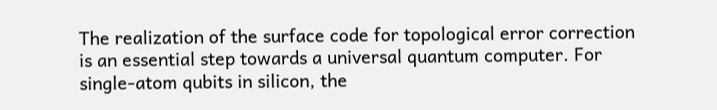The realization of the surface code for topological error correction is an essential step towards a universal quantum computer. For single-atom qubits in silicon, the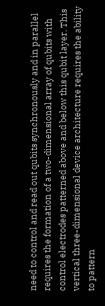need to control and read out qubits synchronously and in parallel requires the formation of a two-dimensional array of qubits with control electrodes patterned above and below this qubit layer. This vertical three-dimensional device architecture requires the ability to pattern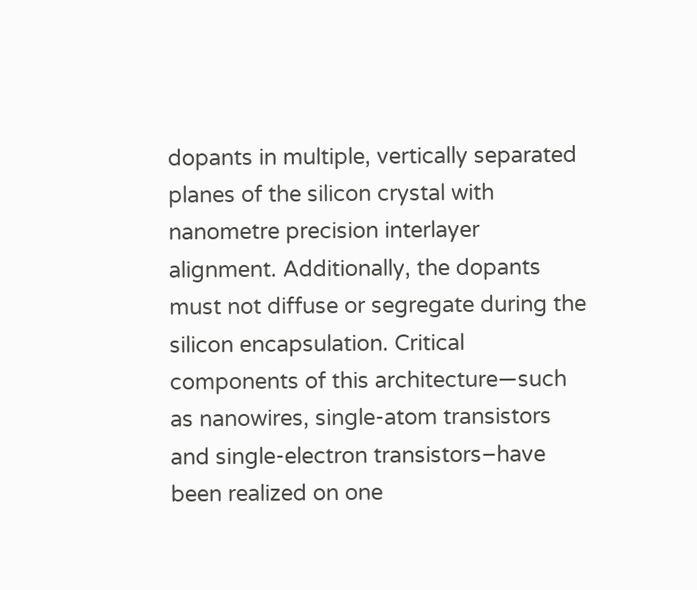dopants in multiple, vertically separated planes of the silicon crystal with nanometre precision interlayer alignment. Additionally, the dopants must not diffuse or segregate during the silicon encapsulation. Critical components of this architecture—such as nanowires, single-atom transistors and single-electron transistors–have been realized on one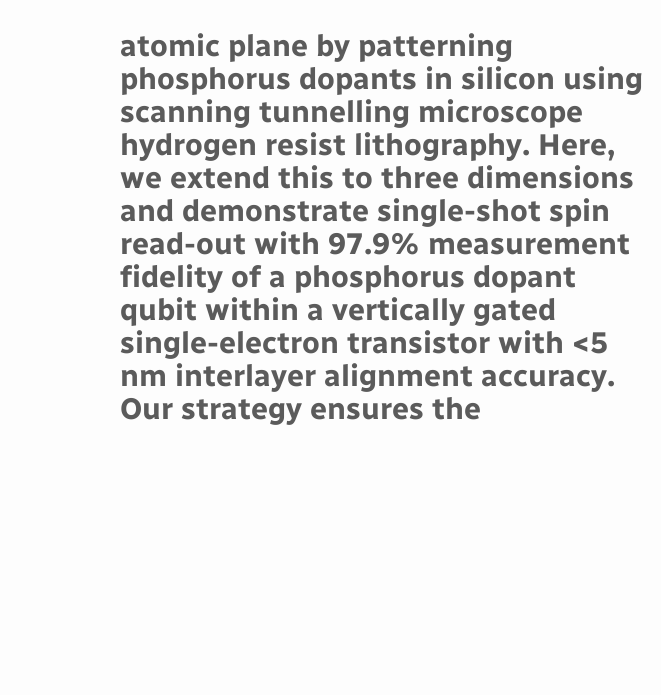atomic plane by patterning phosphorus dopants in silicon using scanning tunnelling microscope hydrogen resist lithography. Here, we extend this to three dimensions and demonstrate single-shot spin read-out with 97.9% measurement fidelity of a phosphorus dopant qubit within a vertically gated single-electron transistor with <5 nm interlayer alignment accuracy. Our strategy ensures the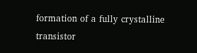formation of a fully crystalline transistor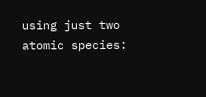using just two atomic species: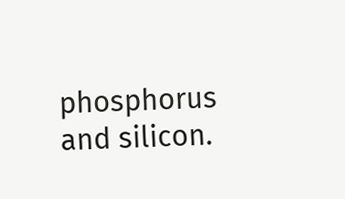phosphorus and silicon.